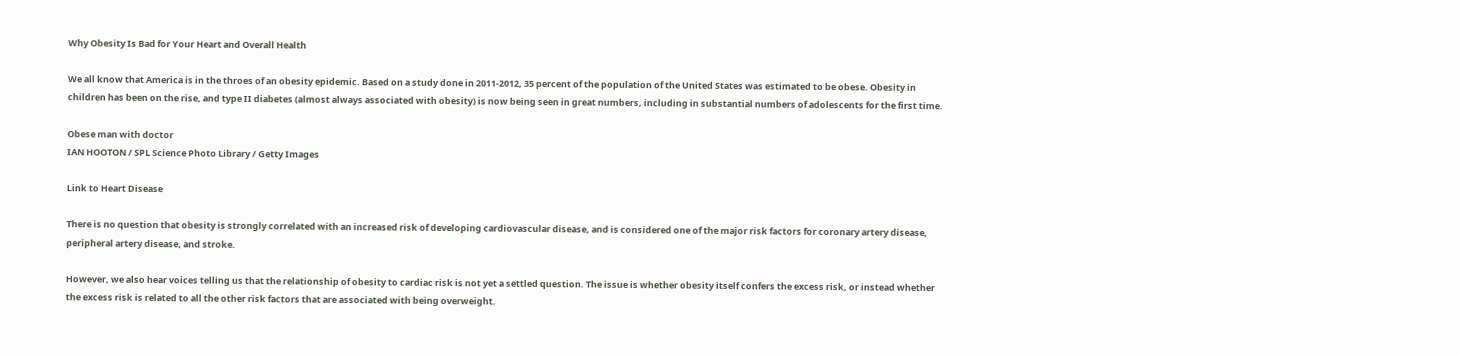Why Obesity Is Bad for Your Heart and Overall Health

We all know that America is in the throes of an obesity epidemic. Based on a study done in 2011-2012, 35 percent of the population of the United States was estimated to be obese. Obesity in children has been on the rise, and type II diabetes (almost always associated with obesity) is now being seen in great numbers, including in substantial numbers of adolescents for the first time.

Obese man with doctor
IAN HOOTON / SPL Science Photo Library / Getty Images

Link to Heart Disease

There is no question that obesity is strongly correlated with an increased risk of developing cardiovascular disease, and is considered one of the major risk factors for coronary artery disease, peripheral artery disease, and stroke.

However, we also hear voices telling us that the relationship of obesity to cardiac risk is not yet a settled question. The issue is whether obesity itself confers the excess risk, or instead whether the excess risk is related to all the other risk factors that are associated with being overweight.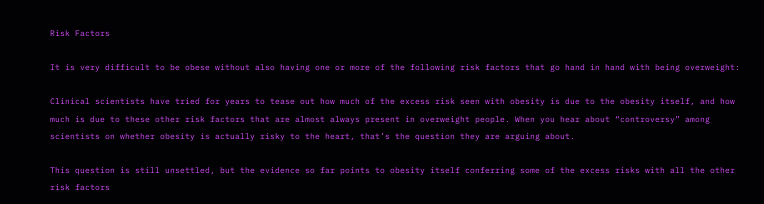Risk Factors

It is very difficult to be obese without also having one or more of the following risk factors that go hand in hand with being overweight:

Clinical scientists have tried for years to tease out how much of the excess risk seen with obesity is due to the obesity itself, and how much is due to these other risk factors that are almost always present in overweight people. When you hear about “controversy” among scientists on whether obesity is actually risky to the heart, that’s the question they are arguing about.

This question is still unsettled, but the evidence so far points to obesity itself conferring some of the excess risks with all the other risk factors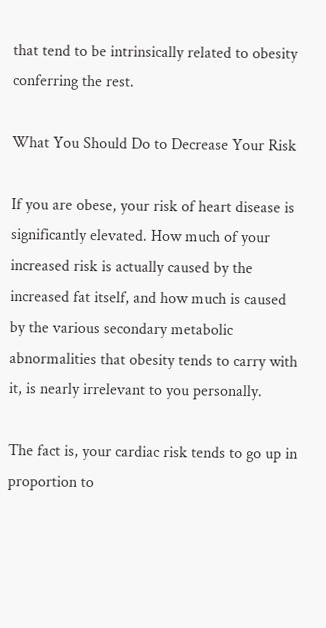that tend to be intrinsically related to obesity conferring the rest.

What You Should Do to Decrease Your Risk

If you are obese, your risk of heart disease is significantly elevated. How much of your increased risk is actually caused by the increased fat itself, and how much is caused by the various secondary metabolic abnormalities that obesity tends to carry with it, is nearly irrelevant to you personally.

The fact is, your cardiac risk tends to go up in proportion to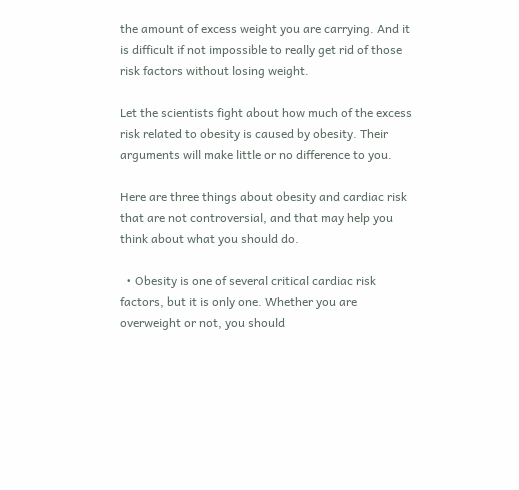the amount of excess weight you are carrying. And it is difficult if not impossible to really get rid of those risk factors without losing weight.

Let the scientists fight about how much of the excess risk related to obesity is caused by obesity. Their arguments will make little or no difference to you.

Here are three things about obesity and cardiac risk that are not controversial, and that may help you think about what you should do.

  • Obesity is one of several critical cardiac risk factors, but it is only one. Whether you are overweight or not, you should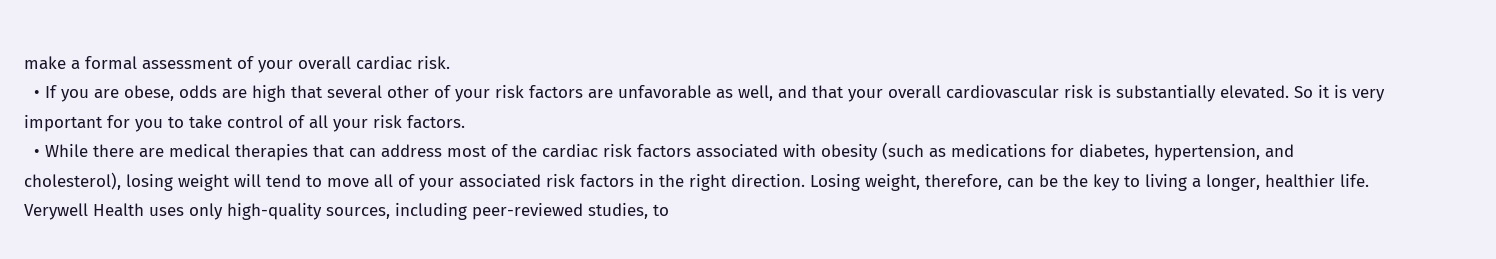make a formal assessment of your overall cardiac risk.
  • If you are obese, odds are high that several other of your risk factors are unfavorable as well, and that your overall cardiovascular risk is substantially elevated. So it is very important for you to take control of all your risk factors.
  • While there are medical therapies that can address most of the cardiac risk factors associated with obesity (such as medications for diabetes, hypertension, and cholesterol), losing weight will tend to move all of your associated risk factors in the right direction. Losing weight, therefore, can be the key to living a longer, healthier life.
Verywell Health uses only high-quality sources, including peer-reviewed studies, to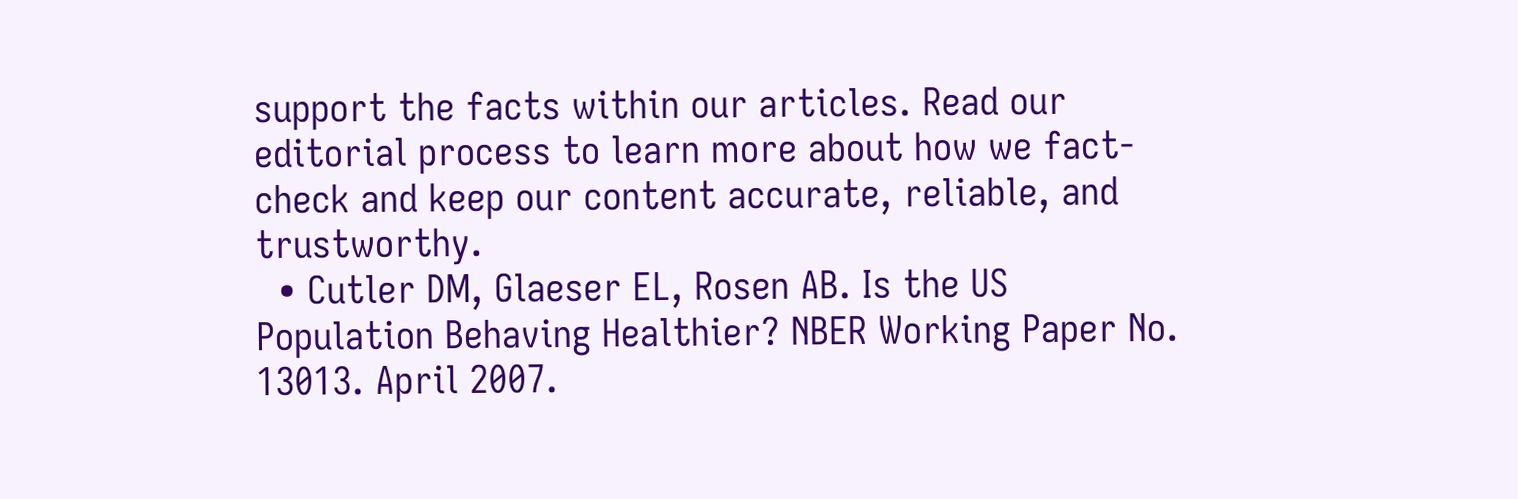support the facts within our articles. Read our editorial process to learn more about how we fact-check and keep our content accurate, reliable, and trustworthy.
  • Cutler DM, Glaeser EL, Rosen AB. Is the US Population Behaving Healthier? NBER Working Paper No. 13013. April 2007.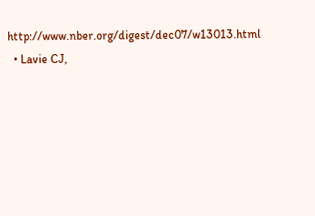http://www.nber.org/digest/dec07/w13013.html
  • Lavie CJ,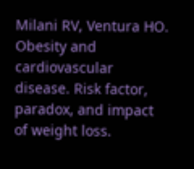Milani RV, Ventura HO. Obesity and cardiovascular disease. Risk factor, paradox, and impact of weight loss.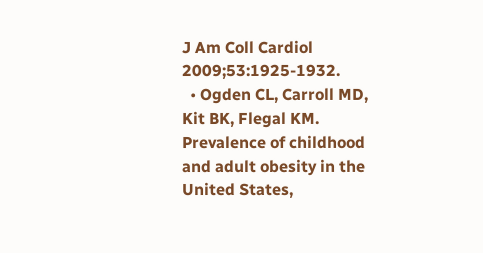J Am Coll Cardiol 2009;53:1925-1932.
  • Ogden CL, Carroll MD, Kit BK, Flegal KM. Prevalence of childhood and adult obesity in the United States,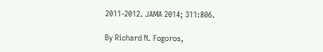2011-2012. JAMA 2014; 311:806.

By Richard N. Fogoros,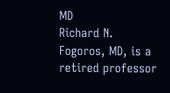MD
Richard N. Fogoros, MD, is a retired professor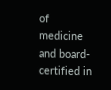of medicine and board-certified in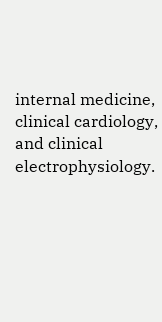internal medicine, clinical cardiology, and clinical electrophysiology.